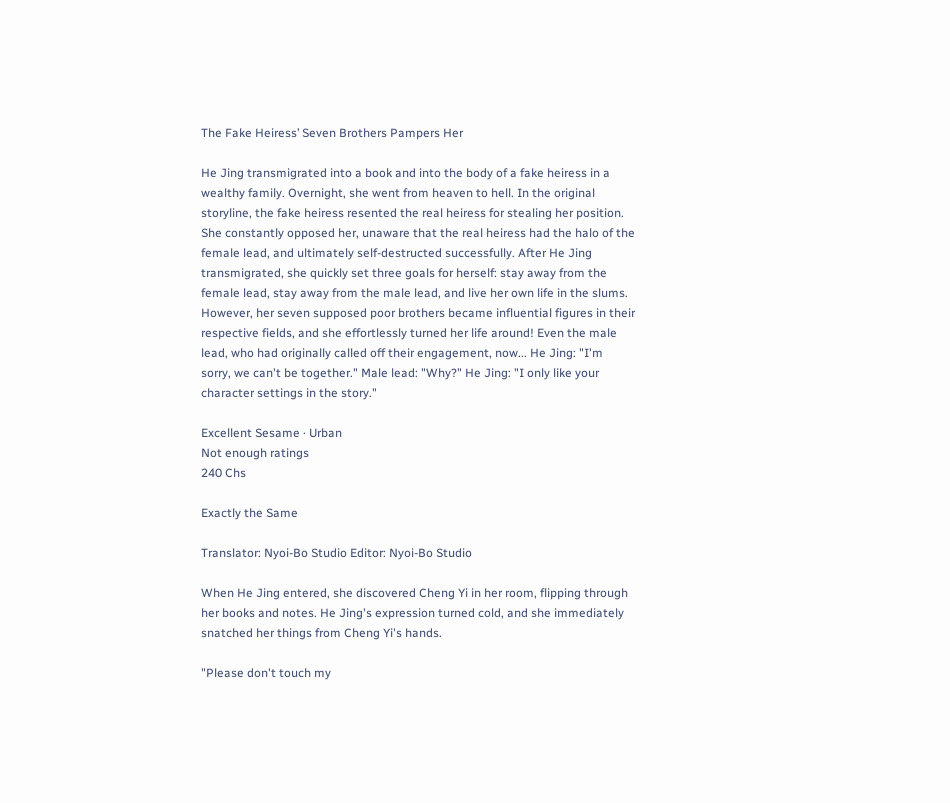The Fake Heiress’ Seven Brothers Pampers Her

He Jing transmigrated into a book and into the body of a fake heiress in a wealthy family. Overnight, she went from heaven to hell. In the original storyline, the fake heiress resented the real heiress for stealing her position. She constantly opposed her, unaware that the real heiress had the halo of the female lead, and ultimately self-destructed successfully. After He Jing transmigrated, she quickly set three goals for herself: stay away from the female lead, stay away from the male lead, and live her own life in the slums. However, her seven supposed poor brothers became influential figures in their respective fields, and she effortlessly turned her life around! Even the male lead, who had originally called off their engagement, now... He Jing: "I'm sorry, we can't be together." Male lead: "Why?" He Jing: "I only like your character settings in the story."

Excellent Sesame · Urban
Not enough ratings
240 Chs

Exactly the Same

Translator: Nyoi-Bo Studio Editor: Nyoi-Bo Studio

When He Jing entered, she discovered Cheng Yi in her room, flipping through her books and notes. He Jing's expression turned cold, and she immediately snatched her things from Cheng Yi's hands.

"Please don't touch my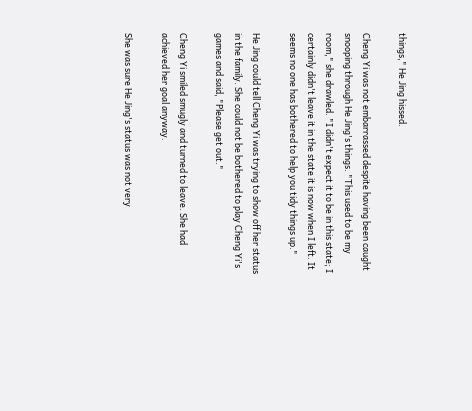things," He Jing hissed.

Cheng Yi was not embarrassed despite having been caught snooping through He Jing's things. "This used to be my room," she drawled. "I didn't expect it to be in this state; I certainly didn't leave it in the state it is now when I left. It seems no one has bothered to help you tidy things up."

He Jing could tell Cheng Yi was trying to show off her status in the family. She could not be bothered to play Cheng Yi's games and said, "Please get out."

Cheng Yi smiled smugly and turned to leave. She had achieved her goal anyway.

She was sure He Jing's status was not very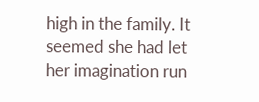high in the family. It seemed she had let her imagination run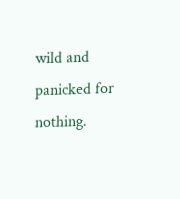wild and panicked for nothing.